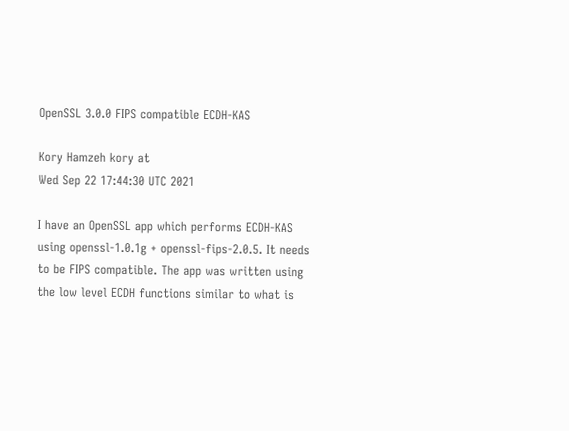OpenSSL 3.0.0 FIPS compatible ECDH-KAS

Kory Hamzeh kory at
Wed Sep 22 17:44:30 UTC 2021

I have an OpenSSL app which performs ECDH-KAS using openssl-1.0.1g + openssl-fips-2.0.5. It needs to be FIPS compatible. The app was written using the low level ECDH functions similar to what is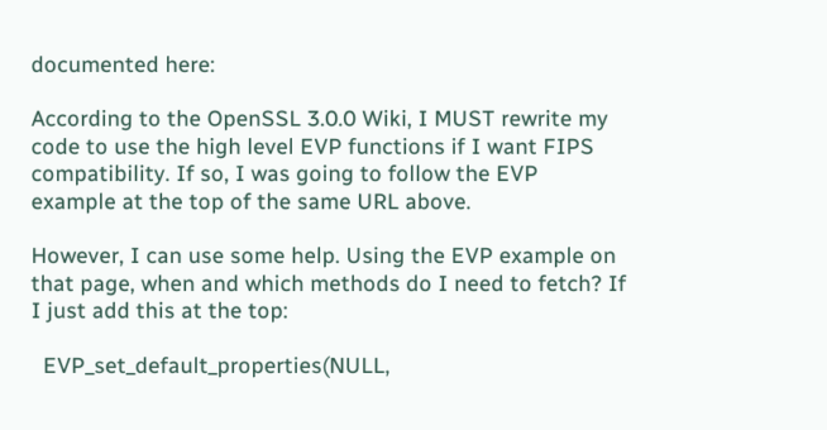documented here:

According to the OpenSSL 3.0.0 Wiki, I MUST rewrite my code to use the high level EVP functions if I want FIPS compatibility. If so, I was going to follow the EVP example at the top of the same URL above.

However, I can use some help. Using the EVP example on that page, when and which methods do I need to fetch? If I just add this at the top:

  EVP_set_default_properties(NULL,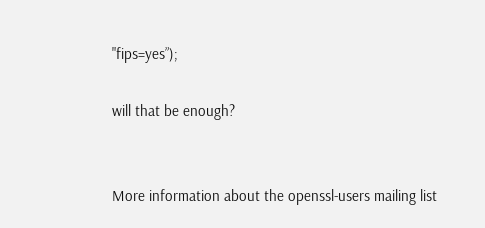"fips=yes”);

will that be enough?


More information about the openssl-users mailing list